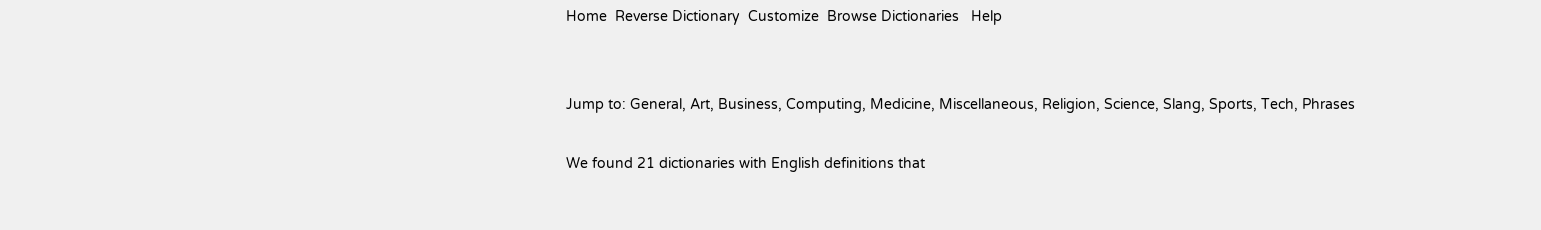Home  Reverse Dictionary  Customize  Browse Dictionaries   Help


Jump to: General, Art, Business, Computing, Medicine, Miscellaneous, Religion, Science, Slang, Sports, Tech, Phrases

We found 21 dictionaries with English definitions that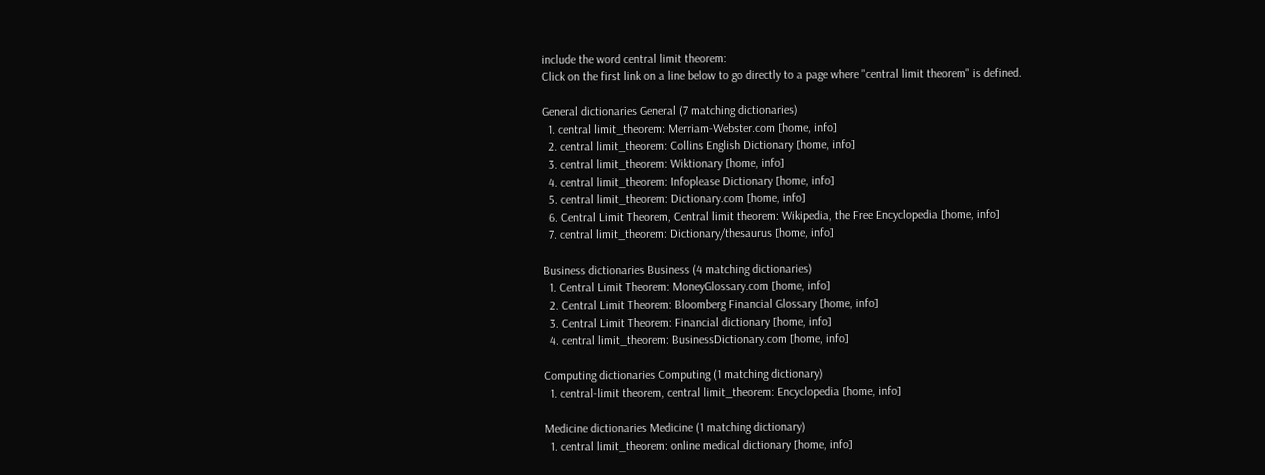include the word central limit theorem:
Click on the first link on a line below to go directly to a page where "central limit theorem" is defined.

General dictionaries General (7 matching dictionaries)
  1. central limit_theorem: Merriam-Webster.com [home, info]
  2. central limit_theorem: Collins English Dictionary [home, info]
  3. central limit_theorem: Wiktionary [home, info]
  4. central limit_theorem: Infoplease Dictionary [home, info]
  5. central limit_theorem: Dictionary.com [home, info]
  6. Central Limit Theorem, Central limit theorem: Wikipedia, the Free Encyclopedia [home, info]
  7. central limit_theorem: Dictionary/thesaurus [home, info]

Business dictionaries Business (4 matching dictionaries)
  1. Central Limit Theorem: MoneyGlossary.com [home, info]
  2. Central Limit Theorem: Bloomberg Financial Glossary [home, info]
  3. Central Limit Theorem: Financial dictionary [home, info]
  4. central limit_theorem: BusinessDictionary.com [home, info]

Computing dictionaries Computing (1 matching dictionary)
  1. central-limit theorem, central limit_theorem: Encyclopedia [home, info]

Medicine dictionaries Medicine (1 matching dictionary)
  1. central limit_theorem: online medical dictionary [home, info]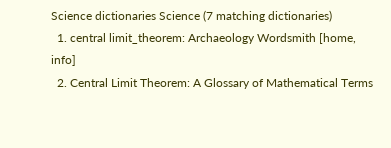Science dictionaries Science (7 matching dictionaries)
  1. central limit_theorem: Archaeology Wordsmith [home, info]
  2. Central Limit Theorem: A Glossary of Mathematical Terms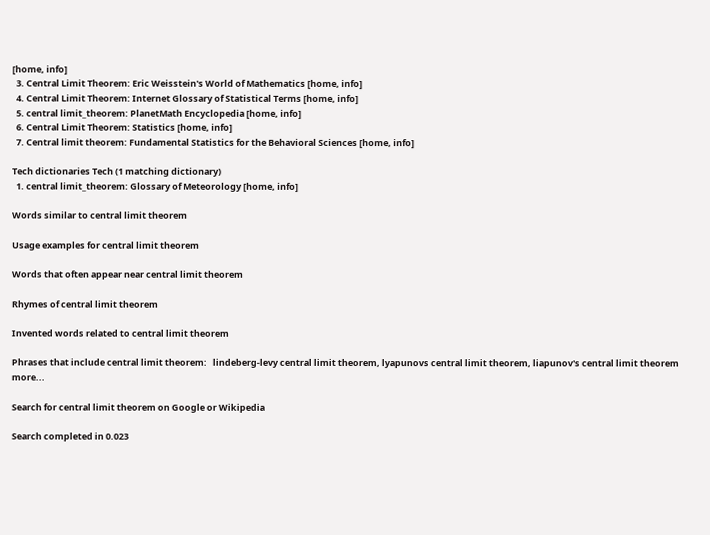[home, info]
  3. Central Limit Theorem: Eric Weisstein's World of Mathematics [home, info]
  4. Central Limit Theorem: Internet Glossary of Statistical Terms [home, info]
  5. central limit_theorem: PlanetMath Encyclopedia [home, info]
  6. Central Limit Theorem: Statistics [home, info]
  7. Central limit theorem: Fundamental Statistics for the Behavioral Sciences [home, info]

Tech dictionaries Tech (1 matching dictionary)
  1. central limit_theorem: Glossary of Meteorology [home, info]

Words similar to central limit theorem

Usage examples for central limit theorem

Words that often appear near central limit theorem

Rhymes of central limit theorem

Invented words related to central limit theorem

Phrases that include central limit theorem:   lindeberg-levy central limit theorem, lyapunovs central limit theorem, liapunov's central limit theorem more...

Search for central limit theorem on Google or Wikipedia

Search completed in 0.023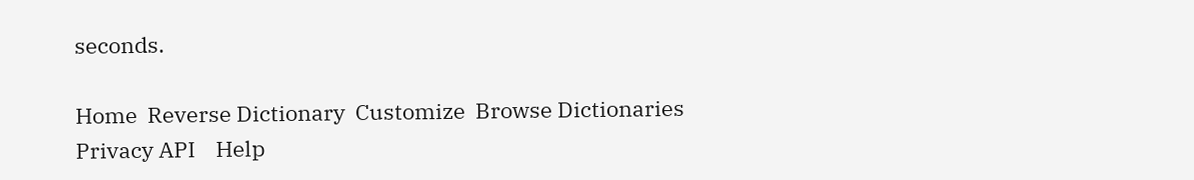seconds.

Home  Reverse Dictionary  Customize  Browse Dictionaries  Privacy API    Help